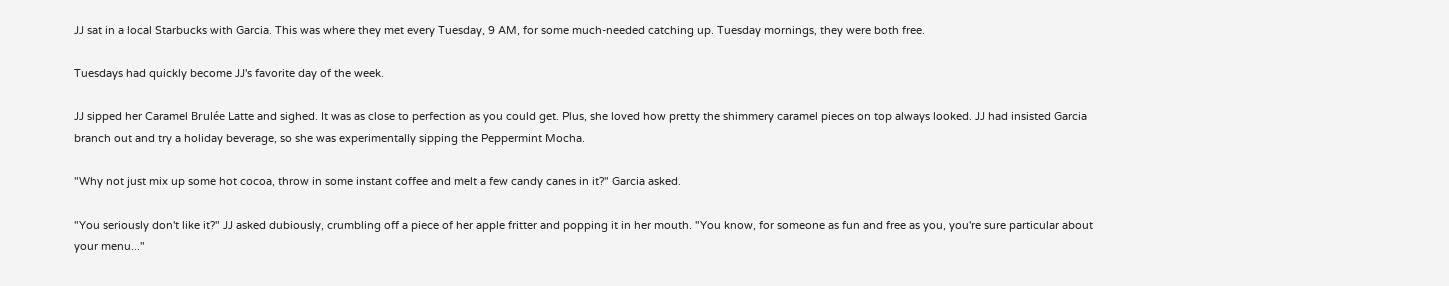JJ sat in a local Starbucks with Garcia. This was where they met every Tuesday, 9 AM, for some much-needed catching up. Tuesday mornings, they were both free.

Tuesdays had quickly become JJ's favorite day of the week.

JJ sipped her Caramel Brulée Latte and sighed. It was as close to perfection as you could get. Plus, she loved how pretty the shimmery caramel pieces on top always looked. JJ had insisted Garcia branch out and try a holiday beverage, so she was experimentally sipping the Peppermint Mocha.

"Why not just mix up some hot cocoa, throw in some instant coffee and melt a few candy canes in it?" Garcia asked.

"You seriously don't like it?" JJ asked dubiously, crumbling off a piece of her apple fritter and popping it in her mouth. "You know, for someone as fun and free as you, you're sure particular about your menu..."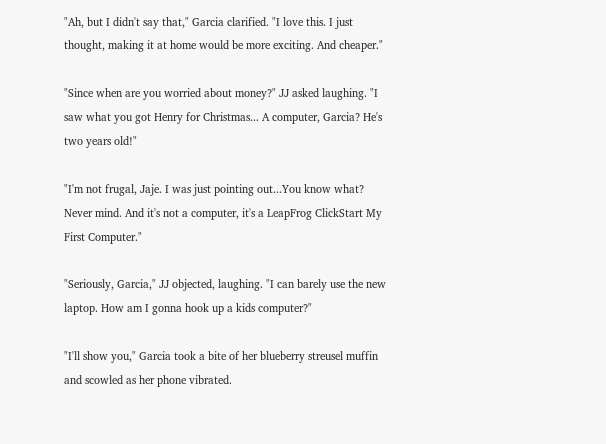"Ah, but I didn't say that," Garcia clarified. "I love this. I just thought, making it at home would be more exciting. And cheaper."

"Since when are you worried about money?" JJ asked laughing. "I saw what you got Henry for Christmas... A computer, Garcia? He's two years old!"

"I'm not frugal, Jaje. I was just pointing out...You know what? Never mind. And it's not a computer, it's a LeapFrog ClickStart My First Computer."

"Seriously, Garcia," JJ objected, laughing. "I can barely use the new laptop. How am I gonna hook up a kids computer?"

"I'll show you," Garcia took a bite of her blueberry streusel muffin and scowled as her phone vibrated.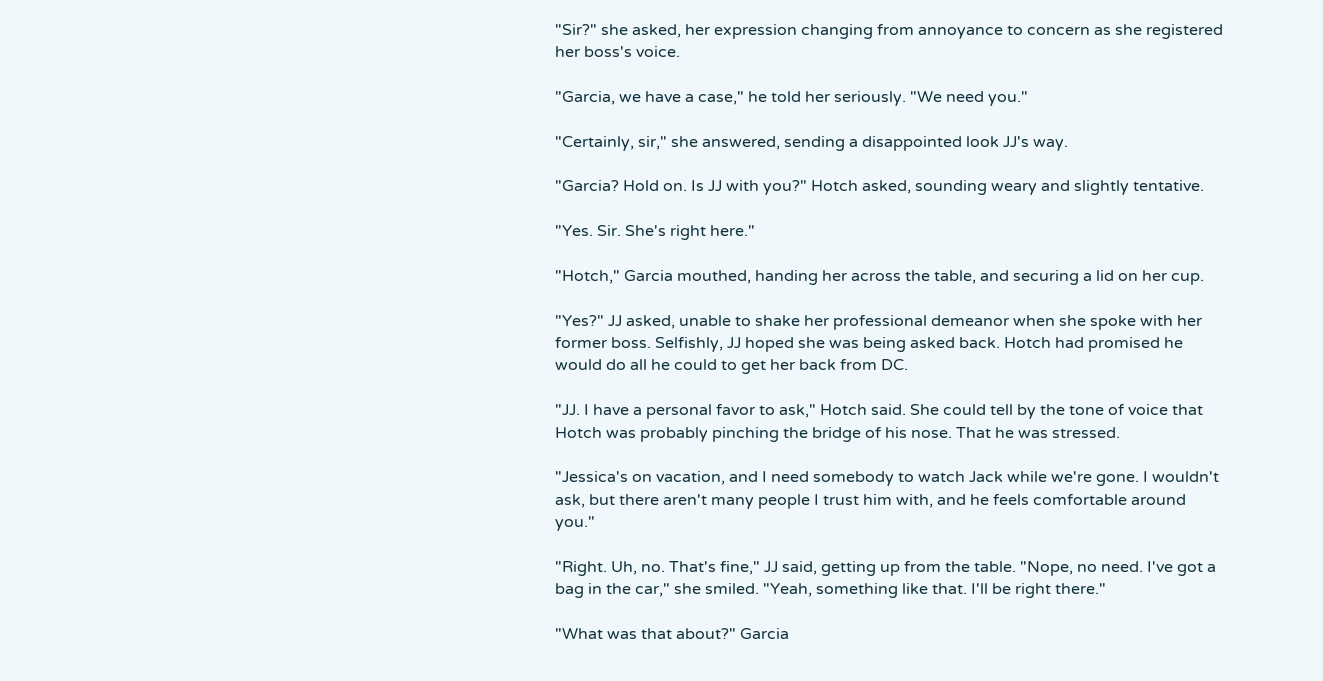"Sir?" she asked, her expression changing from annoyance to concern as she registered her boss's voice.

"Garcia, we have a case," he told her seriously. "We need you."

"Certainly, sir," she answered, sending a disappointed look JJ's way.

"Garcia? Hold on. Is JJ with you?" Hotch asked, sounding weary and slightly tentative.

"Yes. Sir. She's right here."

"Hotch," Garcia mouthed, handing her across the table, and securing a lid on her cup.

"Yes?" JJ asked, unable to shake her professional demeanor when she spoke with her former boss. Selfishly, JJ hoped she was being asked back. Hotch had promised he would do all he could to get her back from DC.

"JJ. I have a personal favor to ask," Hotch said. She could tell by the tone of voice that Hotch was probably pinching the bridge of his nose. That he was stressed.

"Jessica's on vacation, and I need somebody to watch Jack while we're gone. I wouldn't ask, but there aren't many people I trust him with, and he feels comfortable around you."

"Right. Uh, no. That's fine," JJ said, getting up from the table. "Nope, no need. I've got a bag in the car," she smiled. "Yeah, something like that. I'll be right there."

"What was that about?" Garcia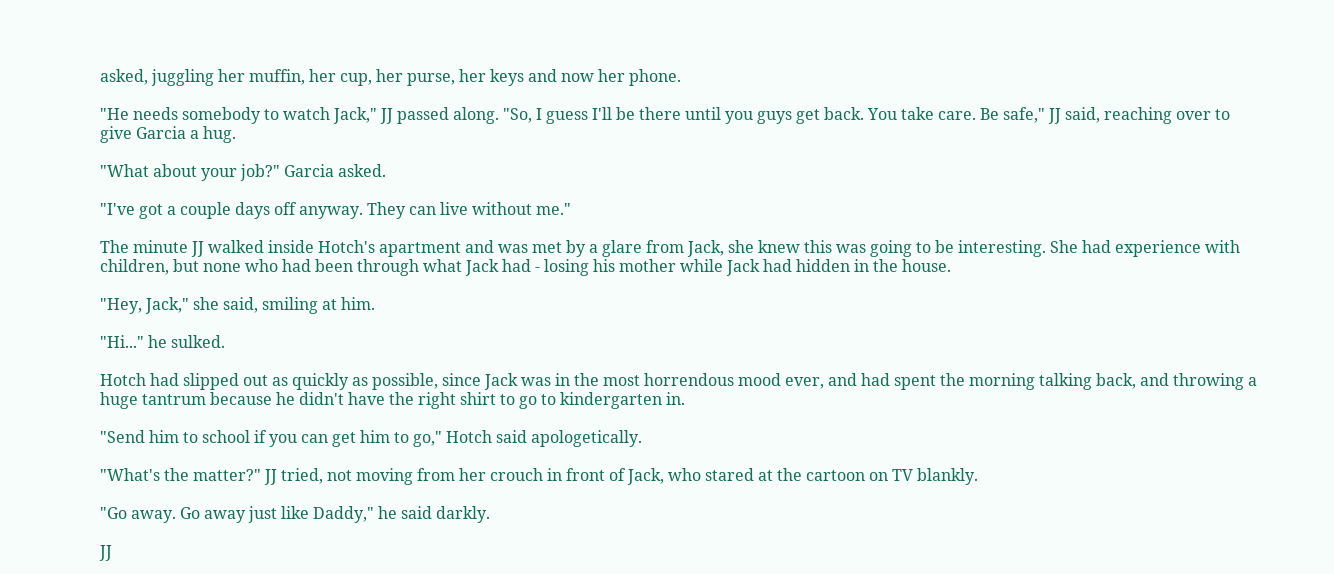asked, juggling her muffin, her cup, her purse, her keys and now her phone.

"He needs somebody to watch Jack," JJ passed along. "So, I guess I'll be there until you guys get back. You take care. Be safe," JJ said, reaching over to give Garcia a hug.

"What about your job?" Garcia asked.

"I've got a couple days off anyway. They can live without me."

The minute JJ walked inside Hotch's apartment and was met by a glare from Jack, she knew this was going to be interesting. She had experience with children, but none who had been through what Jack had - losing his mother while Jack had hidden in the house.

"Hey, Jack," she said, smiling at him.

"Hi..." he sulked.

Hotch had slipped out as quickly as possible, since Jack was in the most horrendous mood ever, and had spent the morning talking back, and throwing a huge tantrum because he didn't have the right shirt to go to kindergarten in.

"Send him to school if you can get him to go," Hotch said apologetically.

"What's the matter?" JJ tried, not moving from her crouch in front of Jack, who stared at the cartoon on TV blankly.

"Go away. Go away just like Daddy," he said darkly.

JJ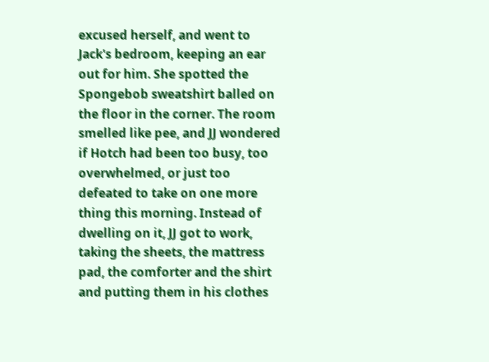excused herself, and went to Jack's bedroom, keeping an ear out for him. She spotted the Spongebob sweatshirt balled on the floor in the corner. The room smelled like pee, and JJ wondered if Hotch had been too busy, too overwhelmed, or just too defeated to take on one more thing this morning. Instead of dwelling on it, JJ got to work, taking the sheets, the mattress pad, the comforter and the shirt and putting them in his clothes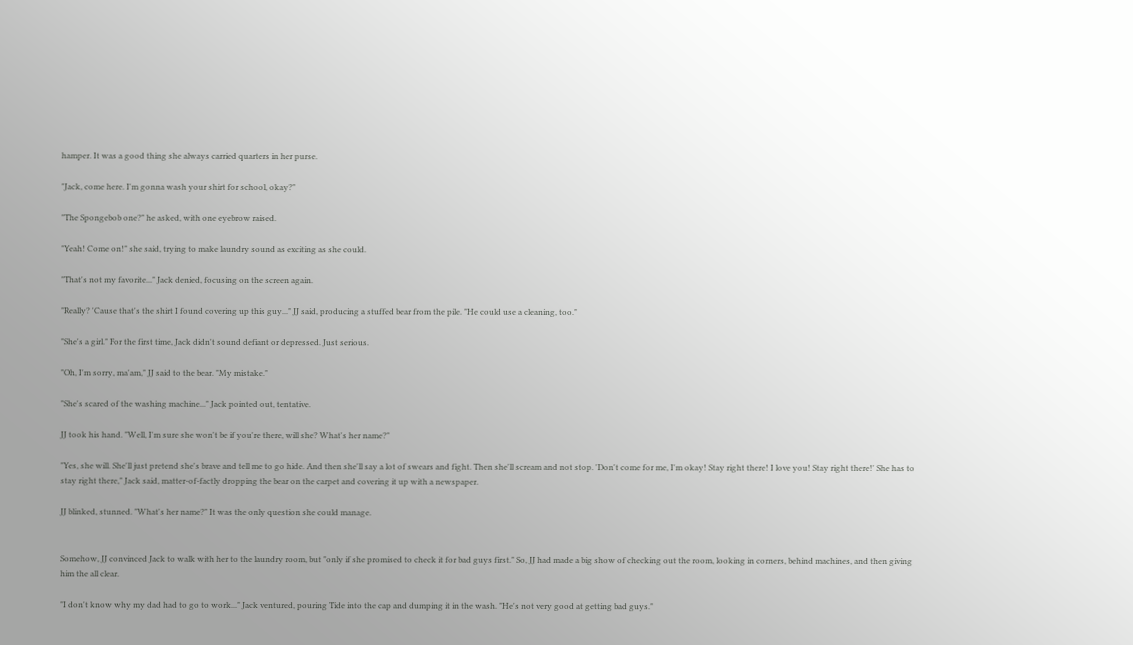hamper. It was a good thing she always carried quarters in her purse.

"Jack, come here. I'm gonna wash your shirt for school, okay?"

"The Spongebob one?" he asked, with one eyebrow raised.

"Yeah! Come on!" she said, trying to make laundry sound as exciting as she could.

"That's not my favorite..." Jack denied, focusing on the screen again.

"Really? 'Cause that's the shirt I found covering up this guy..." JJ said, producing a stuffed bear from the pile. "He could use a cleaning, too."

"She's a girl." For the first time, Jack didn't sound defiant or depressed. Just serious.

"Oh, I'm sorry, ma'am," JJ said to the bear. "My mistake."

"She's scared of the washing machine..." Jack pointed out, tentative.

JJ took his hand. "Well, I'm sure she won't be if you're there, will she? What's her name?"

"Yes, she will. She'll just pretend she's brave and tell me to go hide. And then she'll say a lot of swears and fight. Then she'll scream and not stop. 'Don't come for me, I'm okay! Stay right there! I love you! Stay right there!' She has to stay right there," Jack said, matter-of-factly dropping the bear on the carpet and covering it up with a newspaper.

JJ blinked, stunned. "What's her name?" It was the only question she could manage.


Somehow, JJ convinced Jack to walk with her to the laundry room, but "only if she promised to check it for bad guys first." So, JJ had made a big show of checking out the room, looking in corners, behind machines, and then giving him the all clear.

"I don't know why my dad had to go to work..." Jack ventured, pouring Tide into the cap and dumping it in the wash. "He's not very good at getting bad guys."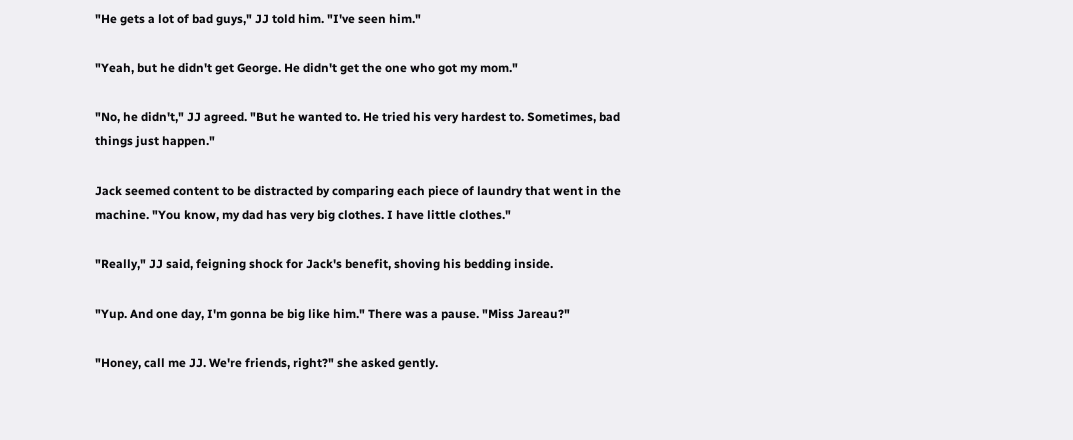"He gets a lot of bad guys," JJ told him. "I've seen him."

"Yeah, but he didn't get George. He didn't get the one who got my mom."

"No, he didn't," JJ agreed. "But he wanted to. He tried his very hardest to. Sometimes, bad things just happen."

Jack seemed content to be distracted by comparing each piece of laundry that went in the machine. "You know, my dad has very big clothes. I have little clothes."

"Really," JJ said, feigning shock for Jack's benefit, shoving his bedding inside.

"Yup. And one day, I'm gonna be big like him." There was a pause. "Miss Jareau?"

"Honey, call me JJ. We're friends, right?" she asked gently.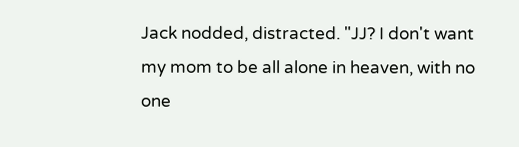Jack nodded, distracted. "JJ? I don't want my mom to be all alone in heaven, with no one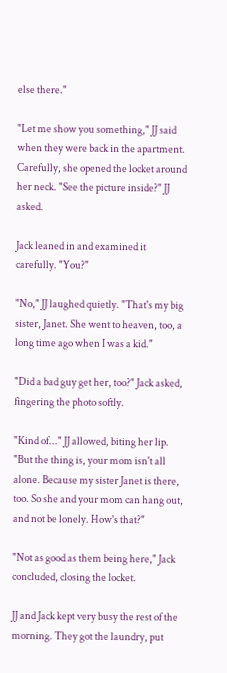else there."

"Let me show you something," JJ said when they were back in the apartment. Carefully, she opened the locket around her neck. "See the picture inside?" JJ asked.

Jack leaned in and examined it carefully. "You?"

"No," JJ laughed quietly. "That's my big sister, Janet. She went to heaven, too, a long time ago when I was a kid."

"Did a bad guy get her, too?" Jack asked, fingering the photo softly.

"Kind of..." JJ allowed, biting her lip. "But the thing is, your mom isn't all alone. Because my sister Janet is there, too. So she and your mom can hang out, and not be lonely. How's that?"

"Not as good as them being here," Jack concluded, closing the locket.

JJ and Jack kept very busy the rest of the morning. They got the laundry, put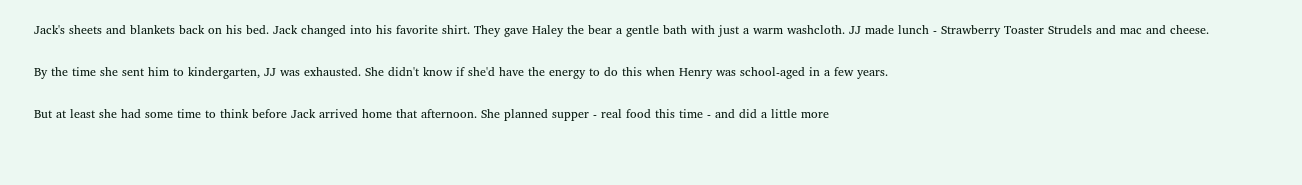Jack's sheets and blankets back on his bed. Jack changed into his favorite shirt. They gave Haley the bear a gentle bath with just a warm washcloth. JJ made lunch - Strawberry Toaster Strudels and mac and cheese.

By the time she sent him to kindergarten, JJ was exhausted. She didn't know if she'd have the energy to do this when Henry was school-aged in a few years.

But at least she had some time to think before Jack arrived home that afternoon. She planned supper - real food this time - and did a little more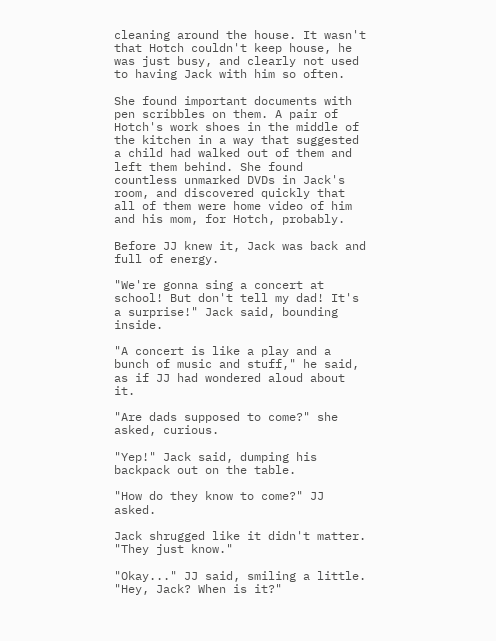cleaning around the house. It wasn't that Hotch couldn't keep house, he was just busy, and clearly not used to having Jack with him so often.

She found important documents with pen scribbles on them. A pair of Hotch's work shoes in the middle of the kitchen in a way that suggested a child had walked out of them and left them behind. She found countless unmarked DVDs in Jack's room, and discovered quickly that all of them were home video of him and his mom, for Hotch, probably.

Before JJ knew it, Jack was back and full of energy.

"We're gonna sing a concert at school! But don't tell my dad! It's a surprise!" Jack said, bounding inside.

"A concert is like a play and a bunch of music and stuff," he said, as if JJ had wondered aloud about it.

"Are dads supposed to come?" she asked, curious.

"Yep!" Jack said, dumping his backpack out on the table.

"How do they know to come?" JJ asked.

Jack shrugged like it didn't matter. "They just know."

"Okay..." JJ said, smiling a little. "Hey, Jack? When is it?"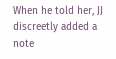When he told her, JJ discreetly added a note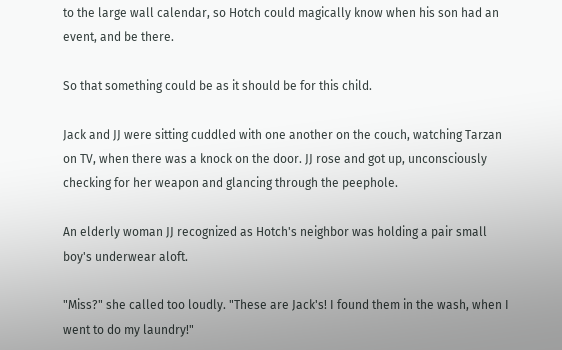to the large wall calendar, so Hotch could magically know when his son had an event, and be there.

So that something could be as it should be for this child.

Jack and JJ were sitting cuddled with one another on the couch, watching Tarzan on TV, when there was a knock on the door. JJ rose and got up, unconsciously checking for her weapon and glancing through the peephole.

An elderly woman JJ recognized as Hotch's neighbor was holding a pair small boy's underwear aloft.

"Miss?" she called too loudly. "These are Jack's! I found them in the wash, when I went to do my laundry!"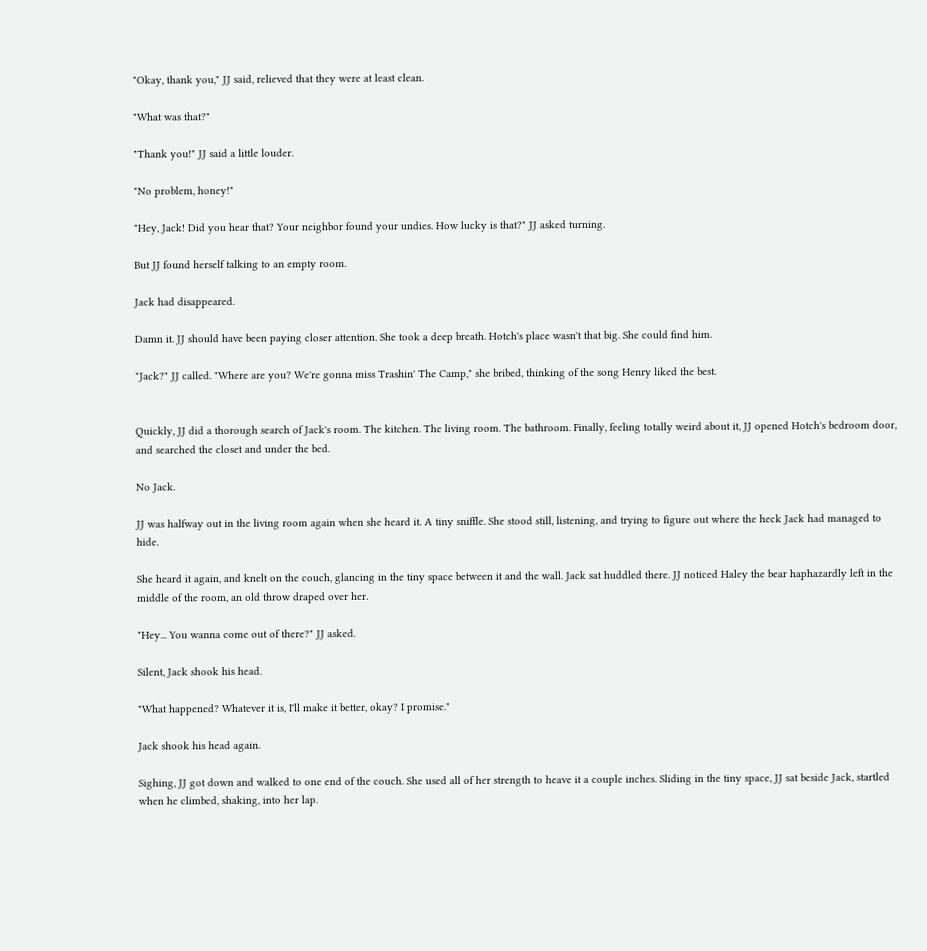"Okay, thank you," JJ said, relieved that they were at least clean.

"What was that?"

"Thank you!" JJ said a little louder.

"No problem, honey!"

"Hey, Jack! Did you hear that? Your neighbor found your undies. How lucky is that?" JJ asked turning.

But JJ found herself talking to an empty room.

Jack had disappeared.

Damn it. JJ should have been paying closer attention. She took a deep breath. Hotch's place wasn't that big. She could find him.

"Jack?" JJ called. "Where are you? We're gonna miss Trashin' The Camp," she bribed, thinking of the song Henry liked the best.


Quickly, JJ did a thorough search of Jack's room. The kitchen. The living room. The bathroom. Finally, feeling totally weird about it, JJ opened Hotch's bedroom door, and searched the closet and under the bed.

No Jack.

JJ was halfway out in the living room again when she heard it. A tiny sniffle. She stood still, listening, and trying to figure out where the heck Jack had managed to hide.

She heard it again, and knelt on the couch, glancing in the tiny space between it and the wall. Jack sat huddled there. JJ noticed Haley the bear haphazardly left in the middle of the room, an old throw draped over her.

"Hey... You wanna come out of there?" JJ asked.

Silent, Jack shook his head.

"What happened? Whatever it is, I'll make it better, okay? I promise."

Jack shook his head again.

Sighing, JJ got down and walked to one end of the couch. She used all of her strength to heave it a couple inches. Sliding in the tiny space, JJ sat beside Jack, startled when he climbed, shaking, into her lap.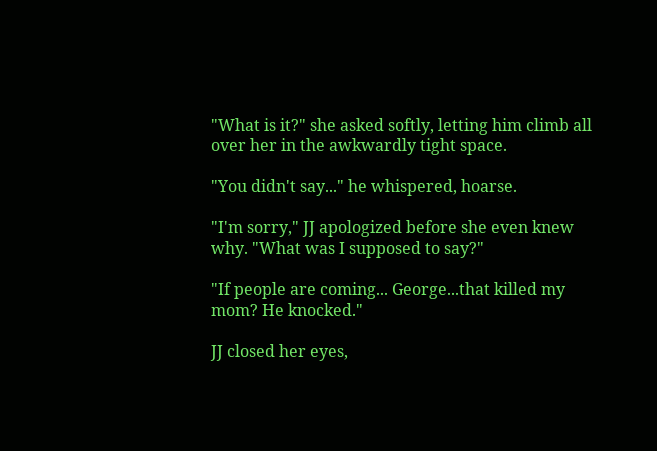"What is it?" she asked softly, letting him climb all over her in the awkwardly tight space.

"You didn't say..." he whispered, hoarse.

"I'm sorry," JJ apologized before she even knew why. "What was I supposed to say?"

"If people are coming... George...that killed my mom? He knocked."

JJ closed her eyes,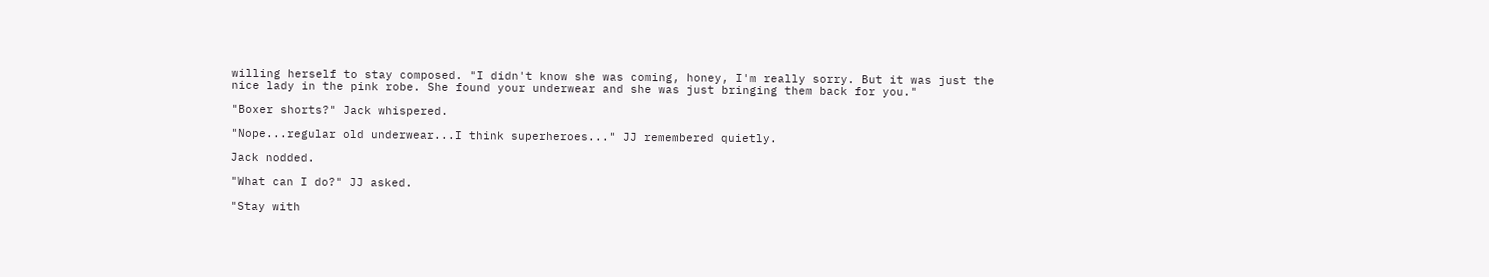willing herself to stay composed. "I didn't know she was coming, honey, I'm really sorry. But it was just the nice lady in the pink robe. She found your underwear and she was just bringing them back for you."

"Boxer shorts?" Jack whispered.

"Nope...regular old underwear...I think superheroes..." JJ remembered quietly.

Jack nodded.

"What can I do?" JJ asked.

"Stay with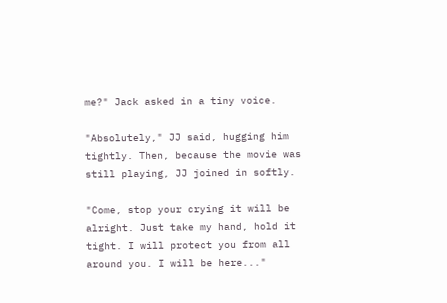me?" Jack asked in a tiny voice.

"Absolutely," JJ said, hugging him tightly. Then, because the movie was still playing, JJ joined in softly.

"Come, stop your crying it will be alright. Just take my hand, hold it tight. I will protect you from all around you. I will be here..."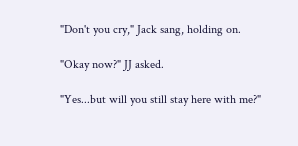"Don't you cry," Jack sang, holding on.

"Okay now?" JJ asked.

"Yes...but will you still stay here with me?"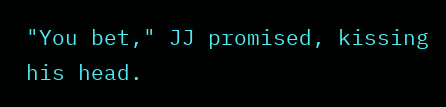"You bet," JJ promised, kissing his head.